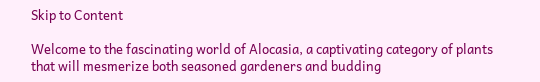Skip to Content

Welcome to the fascinating world of Alocasia, a captivating category of plants that will mesmerize both seasoned gardeners and budding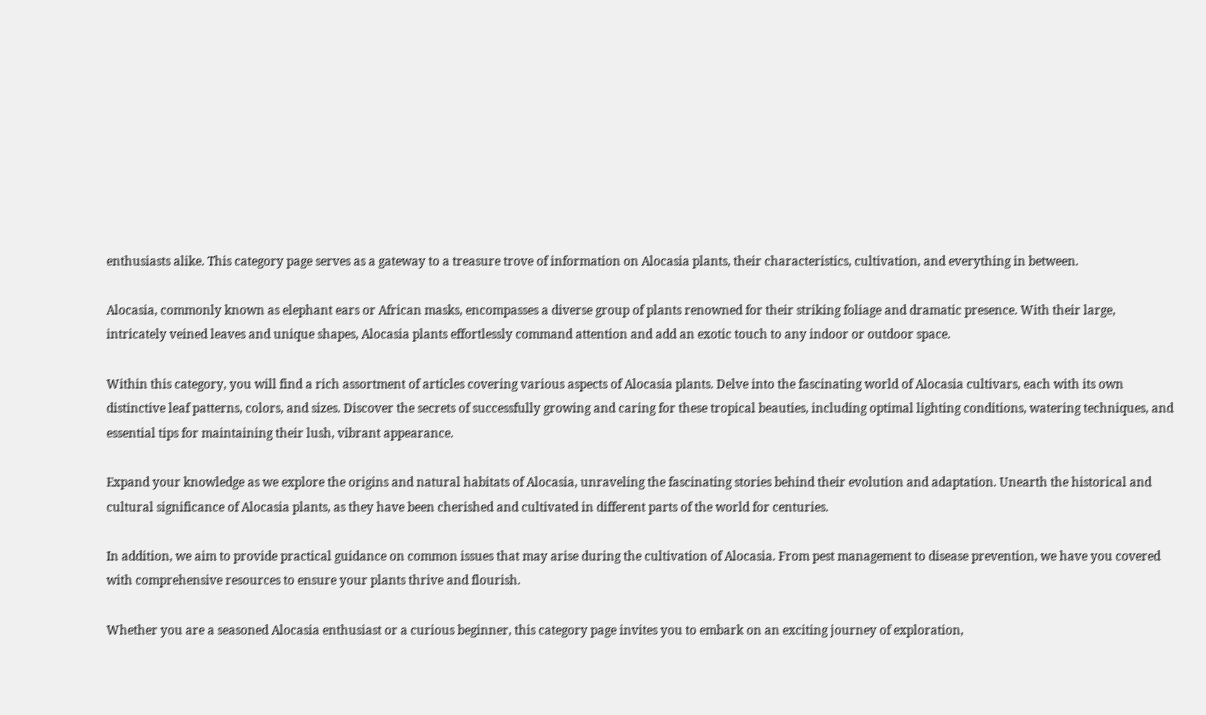enthusiasts alike. This category page serves as a gateway to a treasure trove of information on Alocasia plants, their characteristics, cultivation, and everything in between.

Alocasia, commonly known as elephant ears or African masks, encompasses a diverse group of plants renowned for their striking foliage and dramatic presence. With their large, intricately veined leaves and unique shapes, Alocasia plants effortlessly command attention and add an exotic touch to any indoor or outdoor space.

Within this category, you will find a rich assortment of articles covering various aspects of Alocasia plants. Delve into the fascinating world of Alocasia cultivars, each with its own distinctive leaf patterns, colors, and sizes. Discover the secrets of successfully growing and caring for these tropical beauties, including optimal lighting conditions, watering techniques, and essential tips for maintaining their lush, vibrant appearance.

Expand your knowledge as we explore the origins and natural habitats of Alocasia, unraveling the fascinating stories behind their evolution and adaptation. Unearth the historical and cultural significance of Alocasia plants, as they have been cherished and cultivated in different parts of the world for centuries.

In addition, we aim to provide practical guidance on common issues that may arise during the cultivation of Alocasia. From pest management to disease prevention, we have you covered with comprehensive resources to ensure your plants thrive and flourish.

Whether you are a seasoned Alocasia enthusiast or a curious beginner, this category page invites you to embark on an exciting journey of exploration,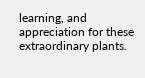learning, and appreciation for these extraordinary plants.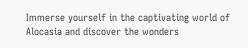Immerse yourself in the captivating world of Alocasia and discover the wonders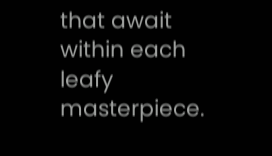that await within each leafy masterpiece.